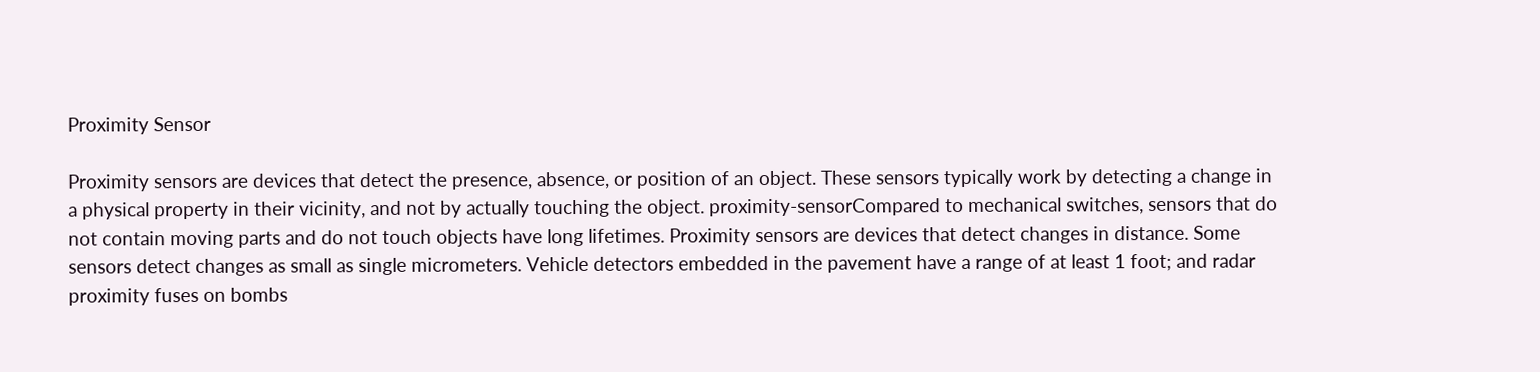Proximity Sensor

Proximity sensors are devices that detect the presence, absence, or position of an object. These sensors typically work by detecting a change in a physical property in their vicinity, and not by actually touching the object. proximity-sensorCompared to mechanical switches, sensors that do not contain moving parts and do not touch objects have long lifetimes. Proximity sensors are devices that detect changes in distance. Some sensors detect changes as small as single micrometers. Vehicle detectors embedded in the pavement have a range of at least 1 foot; and radar proximity fuses on bombs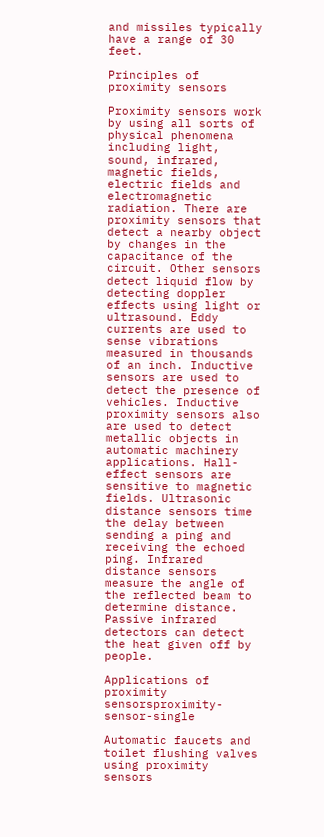and missiles typically have a range of 30 feet.

Principles of proximity sensors

Proximity sensors work by using all sorts of physical phenomena including light, sound, infrared, magnetic fields, electric fields and electromagnetic radiation. There are proximity sensors that detect a nearby object by changes in the capacitance of the circuit. Other sensors detect liquid flow by detecting doppler effects using light or ultrasound. Eddy currents are used to sense vibrations measured in thousands of an inch. Inductive sensors are used to detect the presence of vehicles. Inductive proximity sensors also are used to detect metallic objects in automatic machinery applications. Hall-effect sensors are sensitive to magnetic fields. Ultrasonic distance sensors time the delay between sending a ping and receiving the echoed ping. Infrared distance sensors measure the angle of the reflected beam to determine distance. Passive infrared detectors can detect the heat given off by people.

Applications of proximity sensorsproximity-sensor-single

Automatic faucets and toilet flushing valves using proximity sensors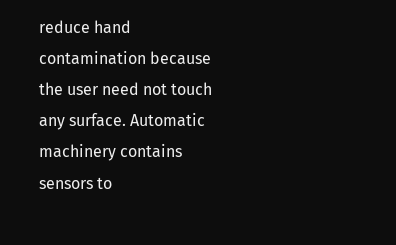reduce hand contamination because the user need not touch any surface. Automatic machinery contains sensors to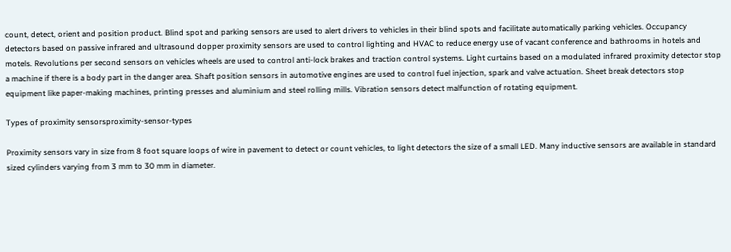count, detect, orient and position product. Blind spot and parking sensors are used to alert drivers to vehicles in their blind spots and facilitate automatically parking vehicles. Occupancy detectors based on passive infrared and ultrasound dopper proximity sensors are used to control lighting and HVAC to reduce energy use of vacant conference and bathrooms in hotels and motels. Revolutions per second sensors on vehicles wheels are used to control anti-lock brakes and traction control systems. Light curtains based on a modulated infrared proximity detector stop a machine if there is a body part in the danger area. Shaft position sensors in automotive engines are used to control fuel injection, spark and valve actuation. Sheet break detectors stop equipment like paper-making machines, printing presses and aluminium and steel rolling mills. Vibration sensors detect malfunction of rotating equipment.

Types of proximity sensorsproximity-sensor-types

Proximity sensors vary in size from 8 foot square loops of wire in pavement to detect or count vehicles, to light detectors the size of a small LED. Many inductive sensors are available in standard sized cylinders varying from 3 mm to 30 mm in diameter.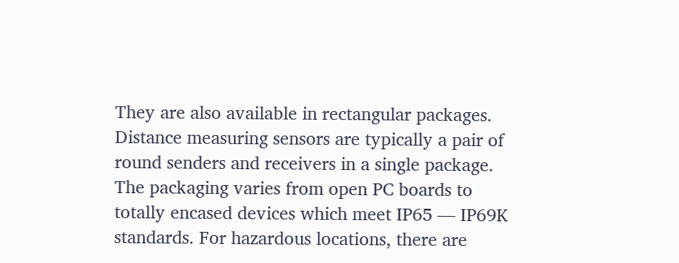They are also available in rectangular packages. Distance measuring sensors are typically a pair of round senders and receivers in a single package. The packaging varies from open PC boards to totally encased devices which meet IP65 — IP69K standards. For hazardous locations, there are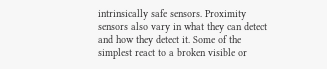intrinsically safe sensors. Proximity sensors also vary in what they can detect and how they detect it. Some of the simplest react to a broken visible or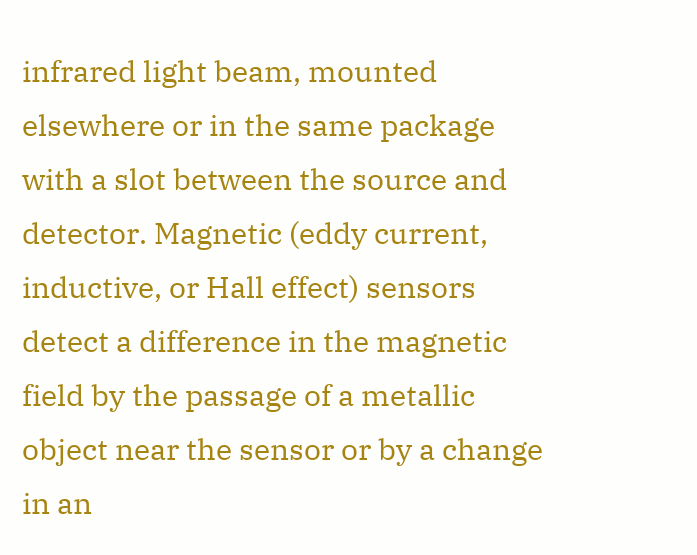infrared light beam, mounted elsewhere or in the same package with a slot between the source and detector. Magnetic (eddy current, inductive, or Hall effect) sensors detect a difference in the magnetic field by the passage of a metallic object near the sensor or by a change in an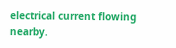electrical current flowing nearby.